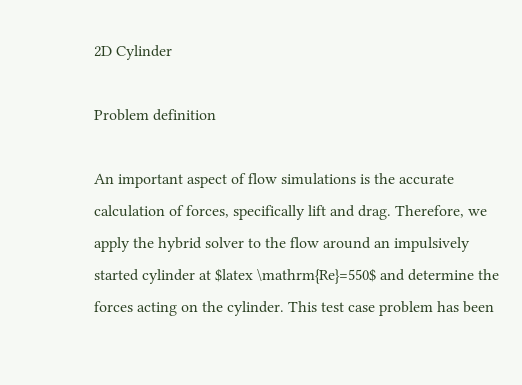2D Cylinder

Problem definition

An important aspect of flow simulations is the accurate calculation of forces, specifically lift and drag. Therefore, we apply the hybrid solver to the flow around an impulsively started cylinder at $latex \mathrm{Re}=550$ and determine the forces acting on the cylinder. This test case problem has been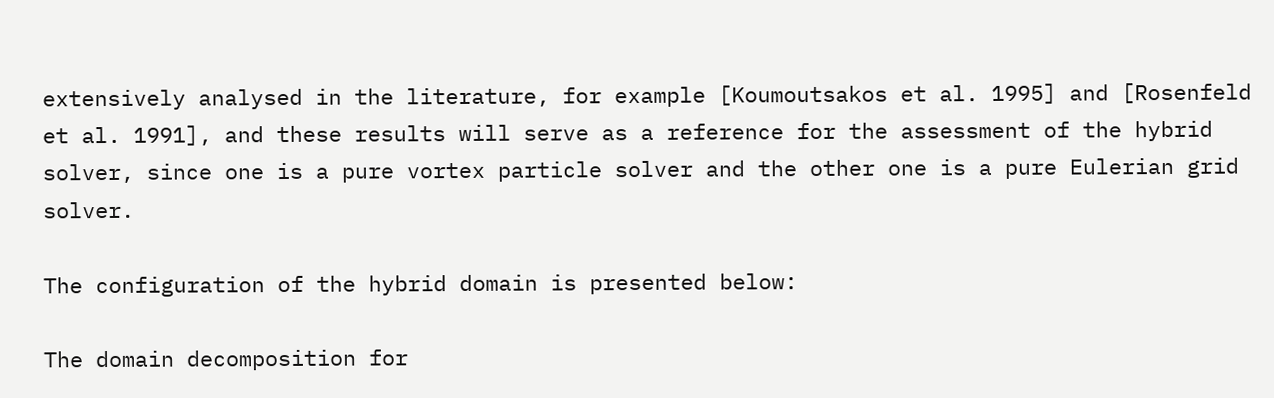extensively analysed in the literature, for example [Koumoutsakos et al. 1995] and [Rosenfeld et al. 1991], and these results will serve as a reference for the assessment of the hybrid solver, since one is a pure vortex particle solver and the other one is a pure Eulerian grid solver.

The configuration of the hybrid domain is presented below:

The domain decomposition for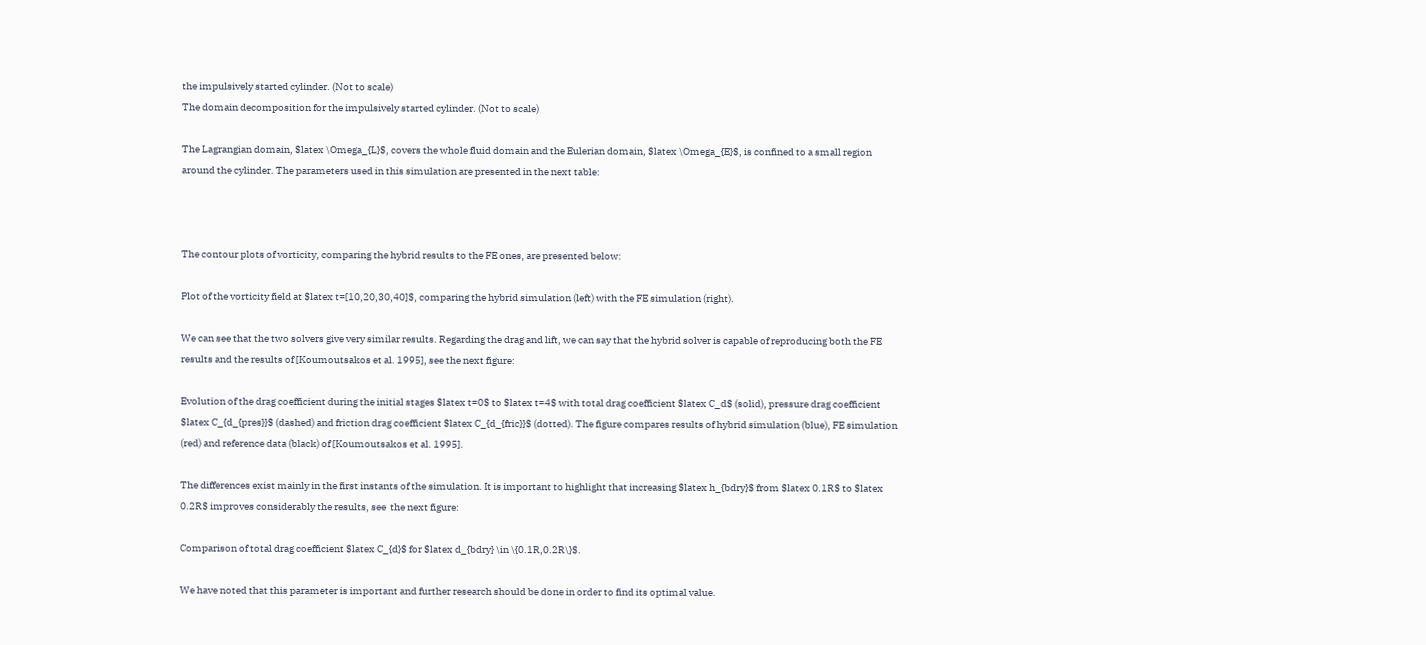the impulsively started cylinder. (Not to scale)
The domain decomposition for the impulsively started cylinder. (Not to scale)

The Lagrangian domain, $latex \Omega_{L}$, covers the whole fluid domain and the Eulerian domain, $latex \Omega_{E}$, is confined to a small region around the cylinder. The parameters used in this simulation are presented in the next table:



The contour plots of vorticity, comparing the hybrid results to the FE ones, are presented below:

Plot of the vorticity field at $latex t=[10,20,30,40]$, comparing the hybrid simulation (left) with the FE simulation (right).

We can see that the two solvers give very similar results. Regarding the drag and lift, we can say that the hybrid solver is capable of reproducing both the FE results and the results of [Koumoutsakos et al. 1995], see the next figure:

Evolution of the drag coefficient during the initial stages $latex t=0$ to $latex t=4$ with total drag coefficient $latex C_d$ (solid), pressure drag coefficient $latex C_{d_{pres}}$ (dashed) and friction drag coefficient $latex C_{d_{fric}}$ (dotted). The figure compares results of hybrid simulation (blue), FE simulation (red) and reference data (black) of [Koumoutsakos et al. 1995].

The differences exist mainly in the first instants of the simulation. It is important to highlight that increasing $latex h_{bdry}$ from $latex 0.1R$ to $latex 0.2R$ improves considerably the results, see  the next figure:

Comparison of total drag coefficient $latex C_{d}$ for $latex d_{bdry} \in \{0.1R,0.2R\}$.

We have noted that this parameter is important and further research should be done in order to find its optimal value.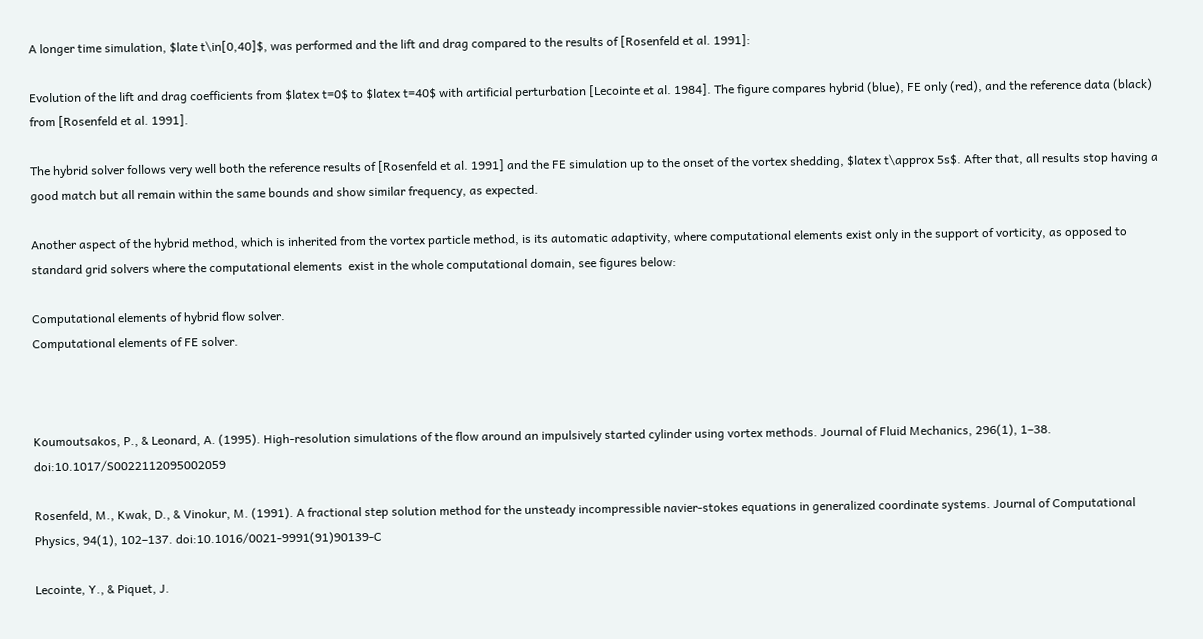A longer time simulation, $late t\in[0,40]$, was performed and the lift and drag compared to the results of [Rosenfeld et al. 1991]:

Evolution of the lift and drag coefficients from $latex t=0$ to $latex t=40$ with artificial perturbation [Lecointe et al. 1984]. The figure compares hybrid (blue), FE only (red), and the reference data (black) from [Rosenfeld et al. 1991].

The hybrid solver follows very well both the reference results of [Rosenfeld et al. 1991] and the FE simulation up to the onset of the vortex shedding, $latex t\approx 5s$. After that, all results stop having a good match but all remain within the same bounds and show similar frequency, as expected.

Another aspect of the hybrid method, which is inherited from the vortex particle method, is its automatic adaptivity, where computational elements exist only in the support of vorticity, as opposed to standard grid solvers where the computational elements  exist in the whole computational domain, see figures below:

Computational elements of hybrid flow solver.
Computational elements of FE solver.



Koumoutsakos, P., & Leonard, A. (1995). High-resolution simulations of the flow around an impulsively started cylinder using vortex methods. Journal of Fluid Mechanics, 296(1), 1–38. doi:10.1017/S0022112095002059

Rosenfeld, M., Kwak, D., & Vinokur, M. (1991). A fractional step solution method for the unsteady incompressible navier-stokes equations in generalized coordinate systems. Journal of Computational Physics, 94(1), 102–137. doi:10.1016/0021-9991(91)90139-C

Lecointe, Y., & Piquet, J.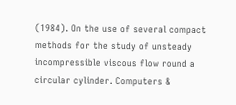(1984). On the use of several compact methods for the study of unsteady incompressible viscous flow round a circular cylinder. Computers &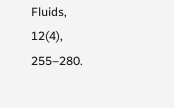Fluids, 12(4), 255–280.